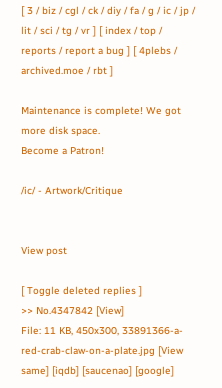[ 3 / biz / cgl / ck / diy / fa / g / ic / jp / lit / sci / tg / vr ] [ index / top / reports / report a bug ] [ 4plebs / archived.moe / rbt ]

Maintenance is complete! We got more disk space.
Become a Patron!

/ic/ - Artwork/Critique


View post

[ Toggle deleted replies ]
>> No.4347842 [View]
File: 11 KB, 450x300, 33891366-a-red-crab-claw-on-a-plate.jpg [View same] [iqdb] [saucenao] [google]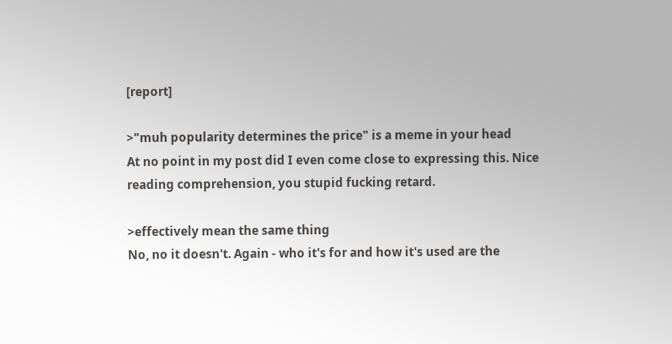[report]

>"muh popularity determines the price" is a meme in your head
At no point in my post did I even come close to expressing this. Nice reading comprehension, you stupid fucking retard.

>effectively mean the same thing
No, no it doesn't. Again - who it's for and how it's used are the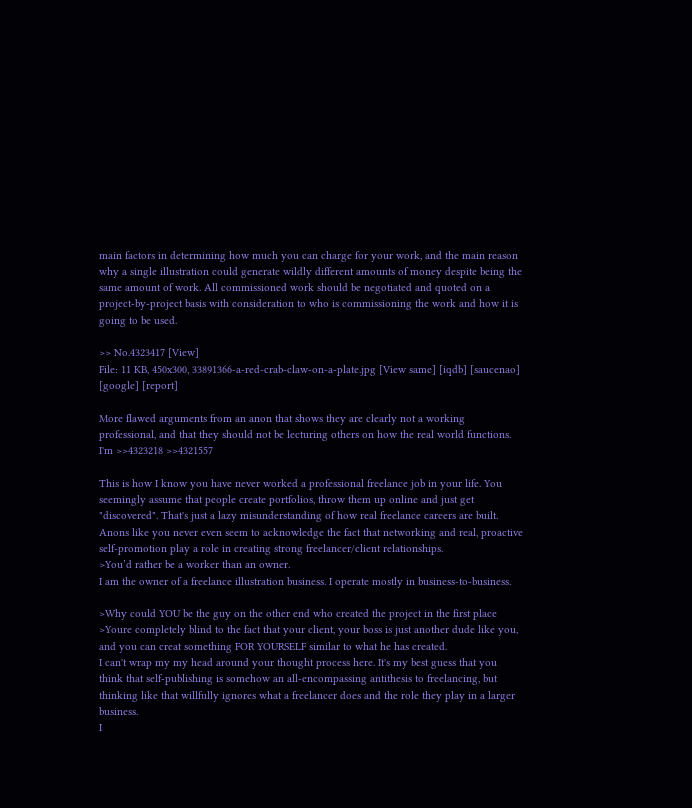main factors in determining how much you can charge for your work, and the main reason why a single illustration could generate wildly different amounts of money despite being the same amount of work. All commissioned work should be negotiated and quoted on a project-by-project basis with consideration to who is commissioning the work and how it is going to be used.

>> No.4323417 [View]
File: 11 KB, 450x300, 33891366-a-red-crab-claw-on-a-plate.jpg [View same] [iqdb] [saucenao] [google] [report]

More flawed arguments from an anon that shows they are clearly not a working professional, and that they should not be lecturing others on how the real world functions. I'm >>4323218 >>4321557

This is how I know you have never worked a professional freelance job in your life. You seemingly assume that people create portfolios, throw them up online and just get "discovered". That's just a lazy misunderstanding of how real freelance careers are built. Anons like you never even seem to acknowledge the fact that networking and real, proactive self-promotion play a role in creating strong freelancer/client relationships.
>You’d rather be a worker than an owner.
I am the owner of a freelance illustration business. I operate mostly in business-to-business.

>Why could YOU be the guy on the other end who created the project in the first place
>Youre completely blind to the fact that your client, your boss is just another dude like you, and you can creat something FOR YOURSELF similar to what he has created.
I can't wrap my my head around your thought process here. It's my best guess that you think that self-publishing is somehow an all-encompassing antithesis to freelancing, but thinking like that willfully ignores what a freelancer does and the role they play in a larger business.
I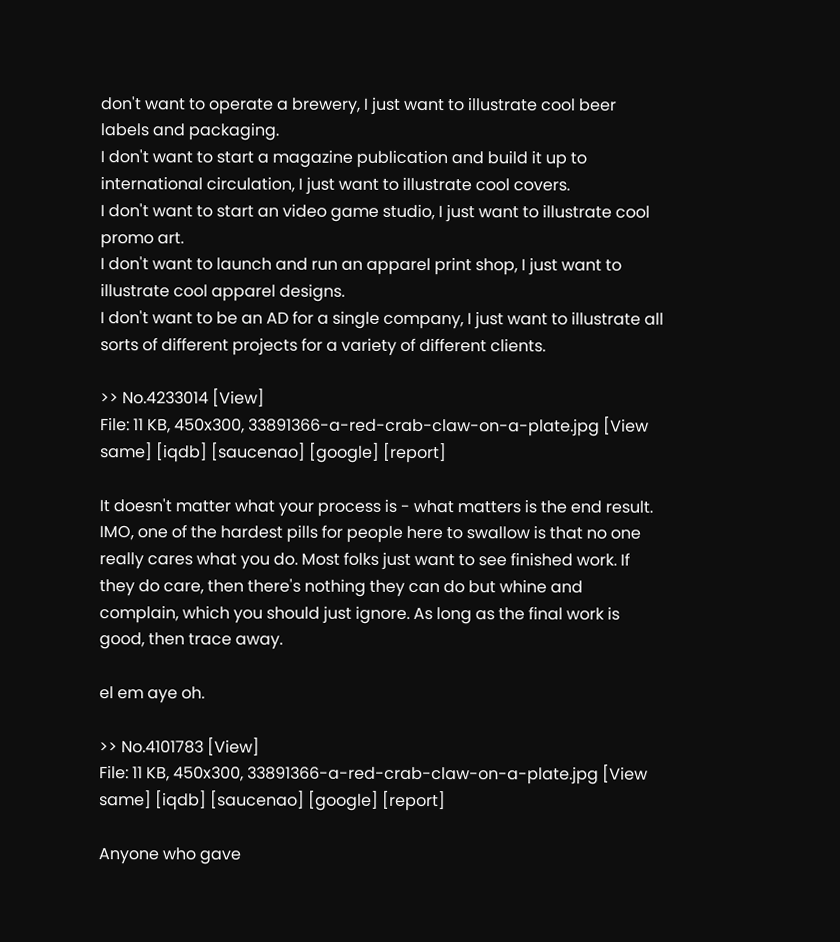don't want to operate a brewery, I just want to illustrate cool beer labels and packaging.
I don't want to start a magazine publication and build it up to international circulation, I just want to illustrate cool covers.
I don't want to start an video game studio, I just want to illustrate cool promo art.
I don't want to launch and run an apparel print shop, I just want to illustrate cool apparel designs.
I don't want to be an AD for a single company, I just want to illustrate all sorts of different projects for a variety of different clients.

>> No.4233014 [View]
File: 11 KB, 450x300, 33891366-a-red-crab-claw-on-a-plate.jpg [View same] [iqdb] [saucenao] [google] [report]

It doesn't matter what your process is - what matters is the end result. IMO, one of the hardest pills for people here to swallow is that no one really cares what you do. Most folks just want to see finished work. If they do care, then there's nothing they can do but whine and complain, which you should just ignore. As long as the final work is good, then trace away.

el em aye oh.

>> No.4101783 [View]
File: 11 KB, 450x300, 33891366-a-red-crab-claw-on-a-plate.jpg [View same] [iqdb] [saucenao] [google] [report]

Anyone who gave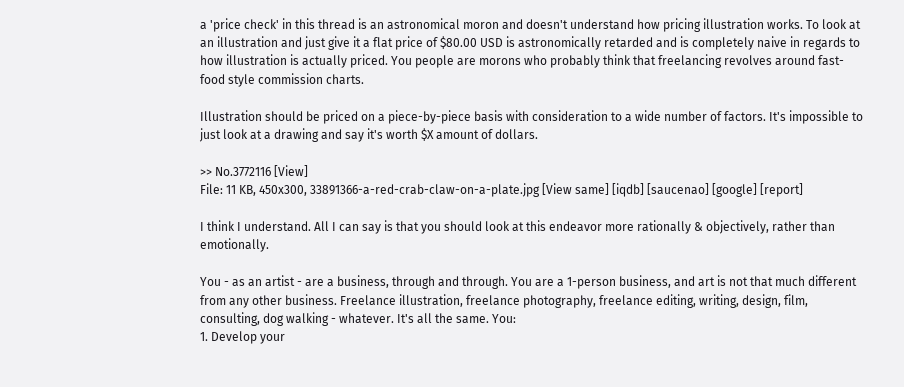a 'price check' in this thread is an astronomical moron and doesn't understand how pricing illustration works. To look at an illustration and just give it a flat price of $80.00 USD is astronomically retarded and is completely naive in regards to how illustration is actually priced. You people are morons who probably think that freelancing revolves around fast-food style commission charts.

Illustration should be priced on a piece-by-piece basis with consideration to a wide number of factors. It's impossible to just look at a drawing and say it's worth $X amount of dollars.

>> No.3772116 [View]
File: 11 KB, 450x300, 33891366-a-red-crab-claw-on-a-plate.jpg [View same] [iqdb] [saucenao] [google] [report]

I think I understand. All I can say is that you should look at this endeavor more rationally & objectively, rather than emotionally.

You - as an artist - are a business, through and through. You are a 1-person business, and art is not that much different from any other business. Freelance illustration, freelance photography, freelance editing, writing, design, film, consulting, dog walking - whatever. It's all the same. You:
1. Develop your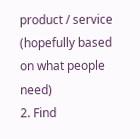product / service (hopefully based on what people need)
2. Find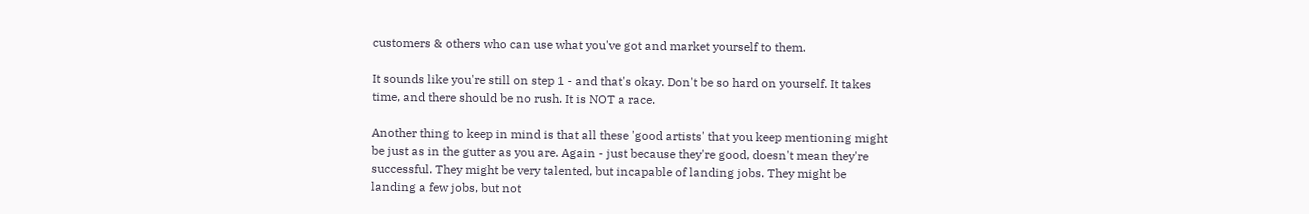customers & others who can use what you've got and market yourself to them.

It sounds like you're still on step 1 - and that's okay. Don't be so hard on yourself. It takes time, and there should be no rush. It is NOT a race.

Another thing to keep in mind is that all these 'good artists' that you keep mentioning might be just as in the gutter as you are. Again - just because they're good, doesn't mean they're successful. They might be very talented, but incapable of landing jobs. They might be landing a few jobs, but not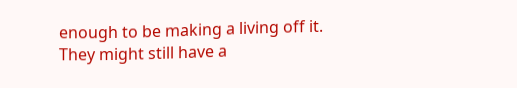enough to be making a living off it. They might still have a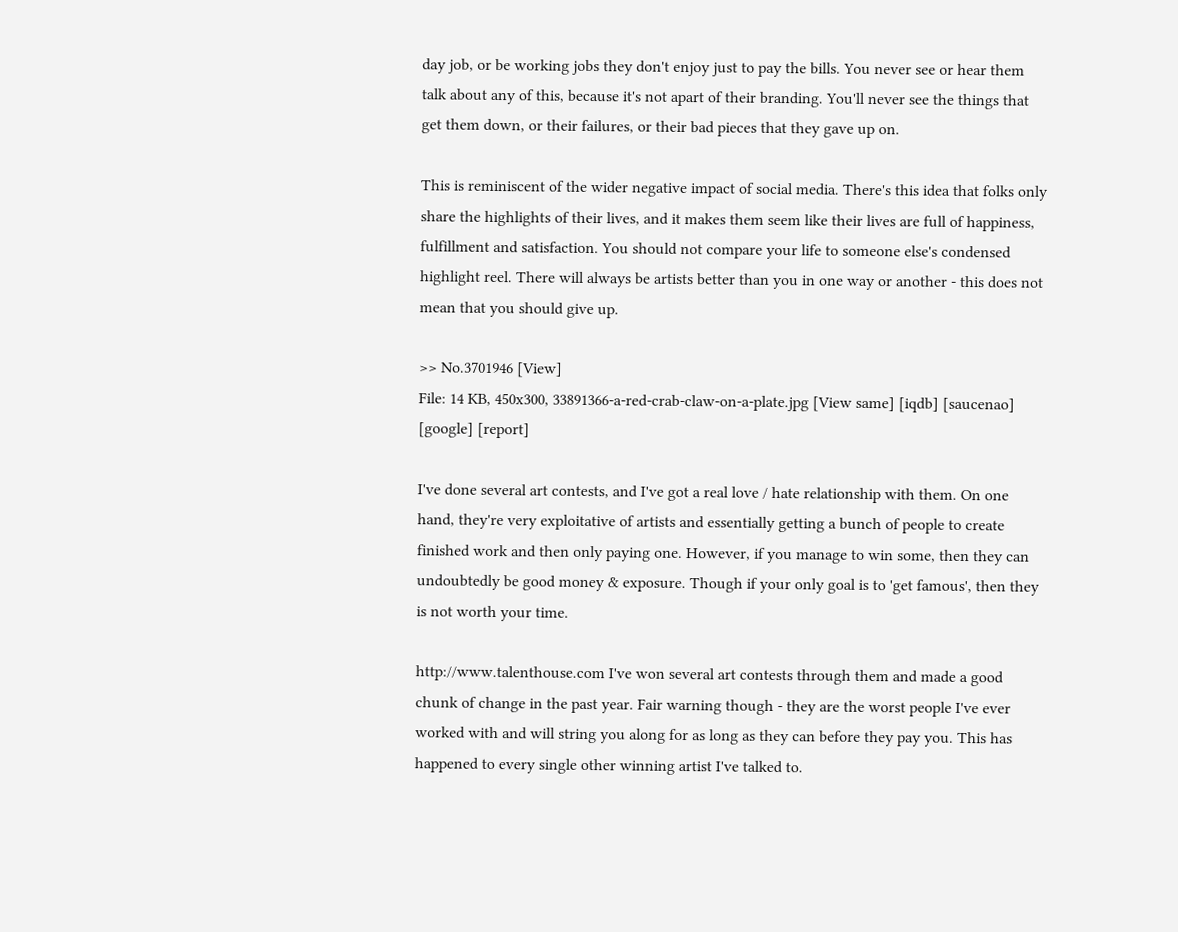day job, or be working jobs they don't enjoy just to pay the bills. You never see or hear them talk about any of this, because it's not apart of their branding. You'll never see the things that get them down, or their failures, or their bad pieces that they gave up on.

This is reminiscent of the wider negative impact of social media. There's this idea that folks only share the highlights of their lives, and it makes them seem like their lives are full of happiness, fulfillment and satisfaction. You should not compare your life to someone else's condensed highlight reel. There will always be artists better than you in one way or another - this does not mean that you should give up.

>> No.3701946 [View]
File: 14 KB, 450x300, 33891366-a-red-crab-claw-on-a-plate.jpg [View same] [iqdb] [saucenao] [google] [report]

I've done several art contests, and I've got a real love / hate relationship with them. On one hand, they're very exploitative of artists and essentially getting a bunch of people to create finished work and then only paying one. However, if you manage to win some, then they can undoubtedly be good money & exposure. Though if your only goal is to 'get famous', then they is not worth your time.

http://www.talenthouse.com I've won several art contests through them and made a good chunk of change in the past year. Fair warning though - they are the worst people I've ever worked with and will string you along for as long as they can before they pay you. This has happened to every single other winning artist I've talked to.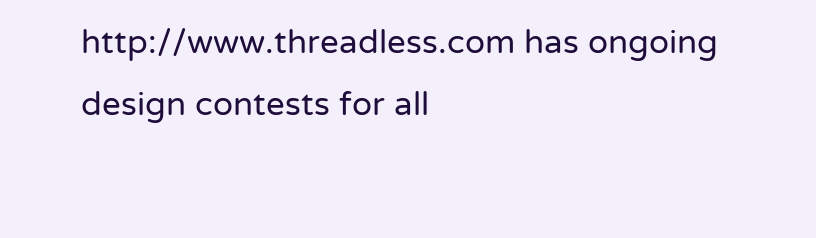http://www.threadless.com has ongoing design contests for all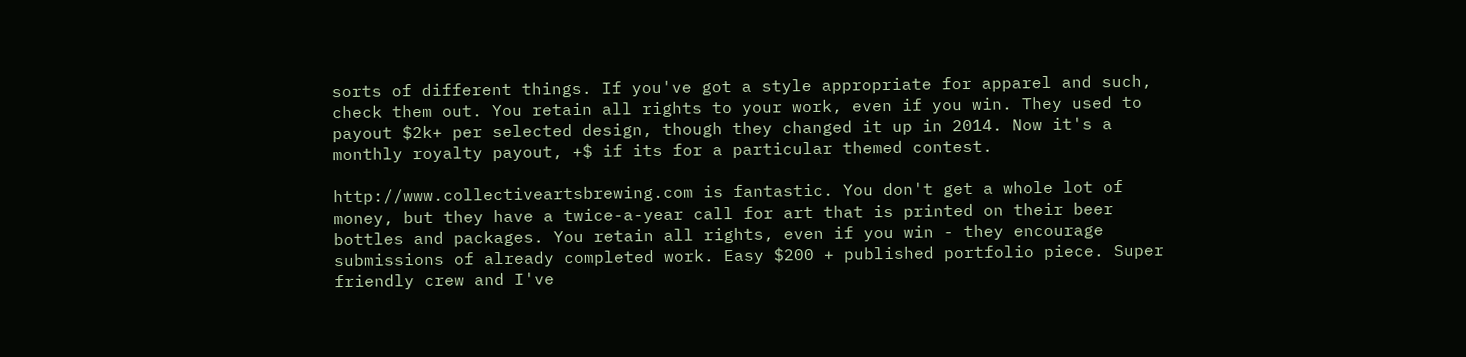sorts of different things. If you've got a style appropriate for apparel and such, check them out. You retain all rights to your work, even if you win. They used to payout $2k+ per selected design, though they changed it up in 2014. Now it's a monthly royalty payout, +$ if its for a particular themed contest.

http://www.collectiveartsbrewing.com is fantastic. You don't get a whole lot of money, but they have a twice-a-year call for art that is printed on their beer bottles and packages. You retain all rights, even if you win - they encourage submissions of already completed work. Easy $200 + published portfolio piece. Super friendly crew and I've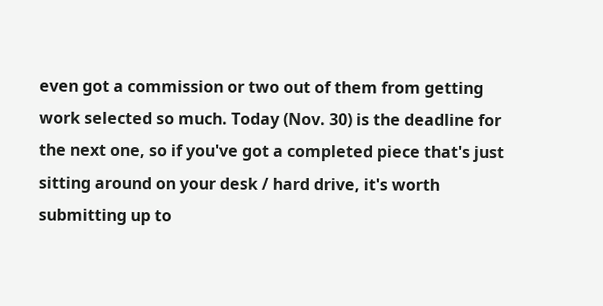even got a commission or two out of them from getting work selected so much. Today (Nov. 30) is the deadline for the next one, so if you've got a completed piece that's just sitting around on your desk / hard drive, it's worth submitting up to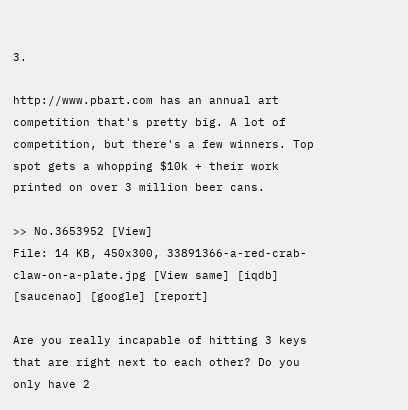3.

http://www.pbart.com has an annual art competition that's pretty big. A lot of competition, but there's a few winners. Top spot gets a whopping $10k + their work printed on over 3 million beer cans.

>> No.3653952 [View]
File: 14 KB, 450x300, 33891366-a-red-crab-claw-on-a-plate.jpg [View same] [iqdb] [saucenao] [google] [report]

Are you really incapable of hitting 3 keys that are right next to each other? Do you only have 2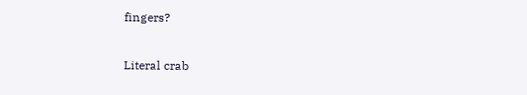fingers?

Literal crab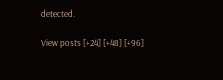detected.

View posts [+24] [+48] [+96]